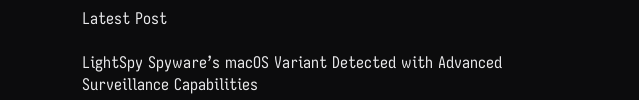Latest Post

LightSpy Spyware’s macOS Variant Detected with Advanced Surveillance Capabilities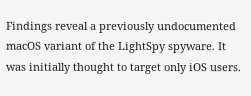Findings reveal a previously undocumented macOS variant of the LightSpy spyware. It was initially thought to target only iOS users.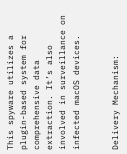This spyware utilizes a plugin-based system for comprehensive data extraction. It’s also involved in surveillance on infected macOS devices.


Delivery Mechanism: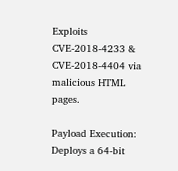Exploits CVE-2018-4233 & CVE-2018-4404 via malicious HTML pages.

Payload Execution: Deploys a 64-bit